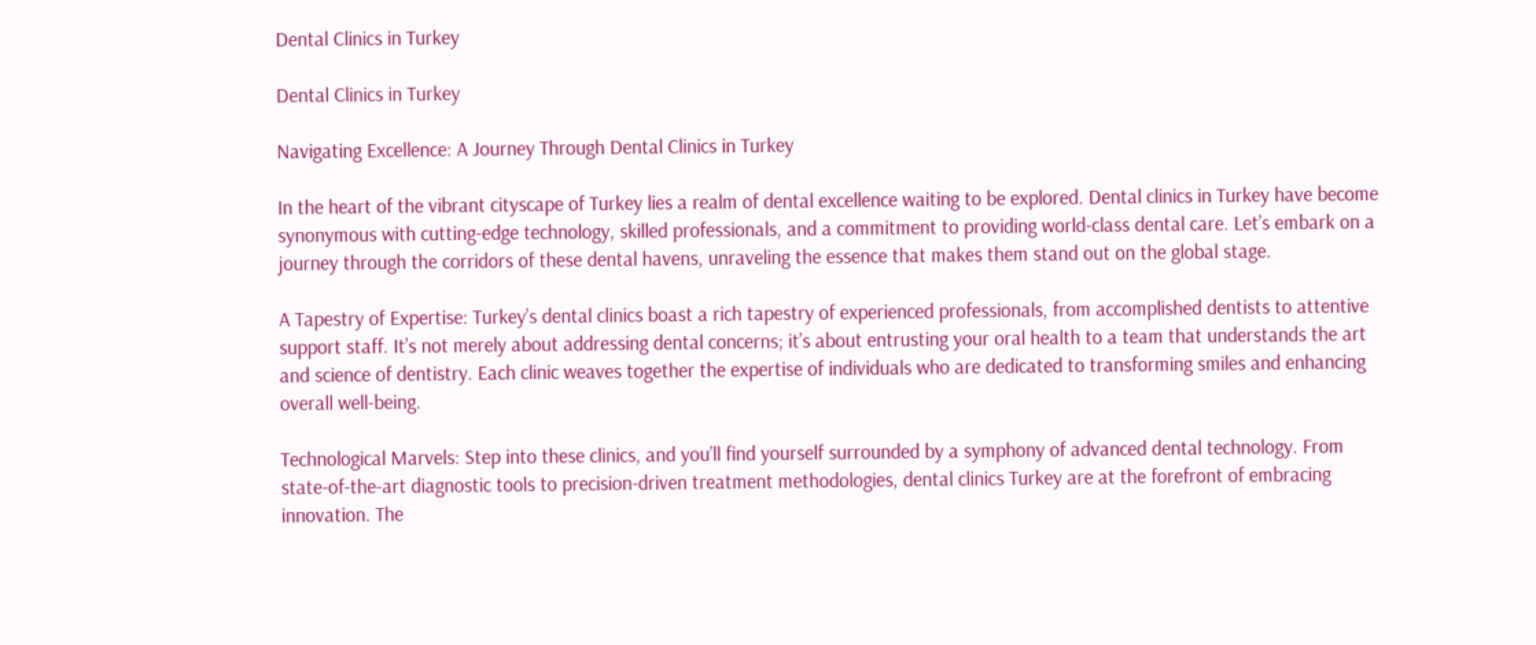Dental Clinics in Turkey

Dental Clinics in Turkey

Navigating Excellence: A Journey Through Dental Clinics in Turkey

In the heart of the vibrant cityscape of Turkey lies a realm of dental excellence waiting to be explored. Dental clinics in Turkey have become synonymous with cutting-edge technology, skilled professionals, and a commitment to providing world-class dental care. Let’s embark on a journey through the corridors of these dental havens, unraveling the essence that makes them stand out on the global stage.

A Tapestry of Expertise: Turkey’s dental clinics boast a rich tapestry of experienced professionals, from accomplished dentists to attentive support staff. It’s not merely about addressing dental concerns; it’s about entrusting your oral health to a team that understands the art and science of dentistry. Each clinic weaves together the expertise of individuals who are dedicated to transforming smiles and enhancing overall well-being.

Technological Marvels: Step into these clinics, and you’ll find yourself surrounded by a symphony of advanced dental technology. From state-of-the-art diagnostic tools to precision-driven treatment methodologies, dental clinics Turkey are at the forefront of embracing innovation. The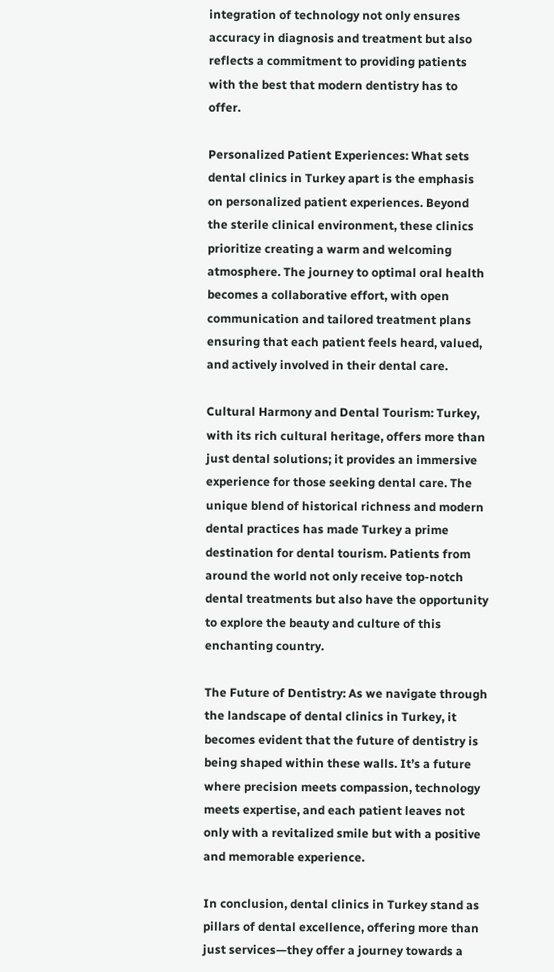integration of technology not only ensures accuracy in diagnosis and treatment but also reflects a commitment to providing patients with the best that modern dentistry has to offer.

Personalized Patient Experiences: What sets dental clinics in Turkey apart is the emphasis on personalized patient experiences. Beyond the sterile clinical environment, these clinics prioritize creating a warm and welcoming atmosphere. The journey to optimal oral health becomes a collaborative effort, with open communication and tailored treatment plans ensuring that each patient feels heard, valued, and actively involved in their dental care.

Cultural Harmony and Dental Tourism: Turkey, with its rich cultural heritage, offers more than just dental solutions; it provides an immersive experience for those seeking dental care. The unique blend of historical richness and modern dental practices has made Turkey a prime destination for dental tourism. Patients from around the world not only receive top-notch dental treatments but also have the opportunity to explore the beauty and culture of this enchanting country.

The Future of Dentistry: As we navigate through the landscape of dental clinics in Turkey, it becomes evident that the future of dentistry is being shaped within these walls. It’s a future where precision meets compassion, technology meets expertise, and each patient leaves not only with a revitalized smile but with a positive and memorable experience.

In conclusion, dental clinics in Turkey stand as pillars of dental excellence, offering more than just services—they offer a journey towards a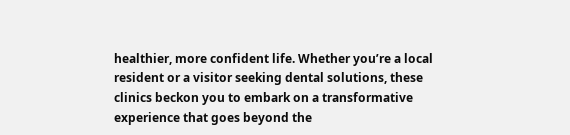healthier, more confident life. Whether you’re a local resident or a visitor seeking dental solutions, these clinics beckon you to embark on a transformative experience that goes beyond the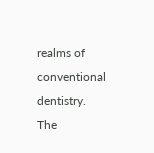realms of conventional dentistry. The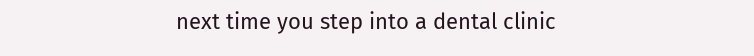next time you step into a dental clinic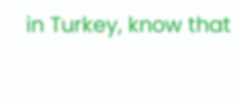in Turkey, know that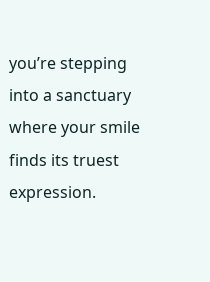you’re stepping into a sanctuary where your smile finds its truest expression.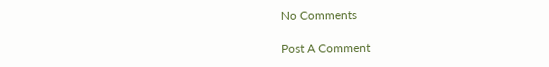No Comments

Post A Comment